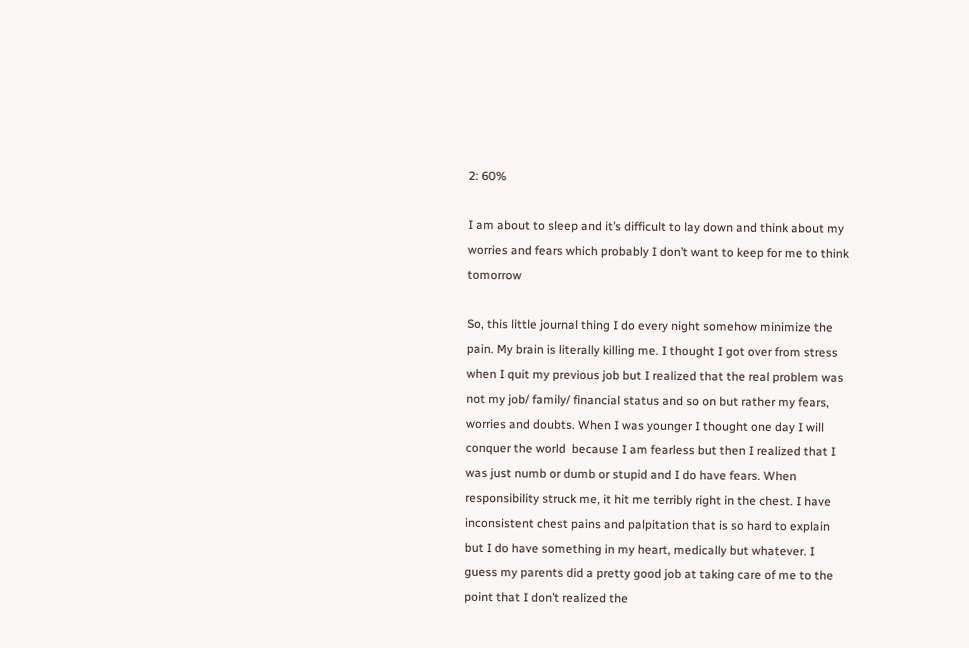2: 60%

I am about to sleep and it’s difficult to lay down and think about my worries and fears which probably I don’t want to keep for me to think tomorrow

So, this little journal thing I do every night somehow minimize the pain. My brain is literally killing me. I thought I got over from stress when I quit my previous job but I realized that the real problem was not my job/ family/ financial status and so on but rather my fears, worries and doubts. When I was younger I thought one day I will conquer the world  because I am fearless but then I realized that I was just numb or dumb or stupid and I do have fears. When responsibility struck me, it hit me terribly right in the chest. I have inconsistent chest pains and palpitation that is so hard to explain but I do have something in my heart, medically but whatever. I guess my parents did a pretty good job at taking care of me to the point that I don’t realized the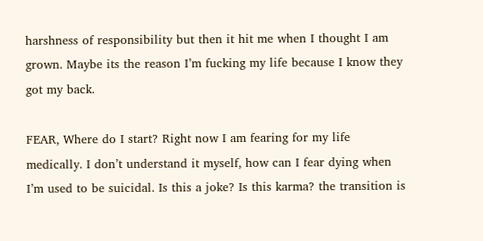harshness of responsibility but then it hit me when I thought I am grown. Maybe its the reason I’m fucking my life because I know they got my back.

FEAR, Where do I start? Right now I am fearing for my life medically. I don’t understand it myself, how can I fear dying when I’m used to be suicidal. Is this a joke? Is this karma? the transition is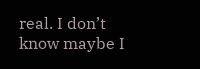real. I don’t know maybe I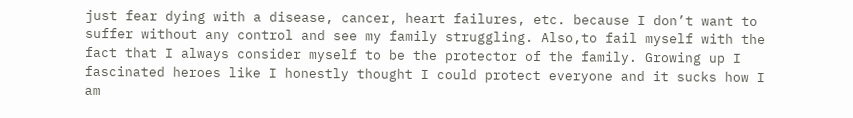just fear dying with a disease, cancer, heart failures, etc. because I don’t want to suffer without any control and see my family struggling. Also,to fail myself with the fact that I always consider myself to be the protector of the family. Growing up I fascinated heroes like I honestly thought I could protect everyone and it sucks how I am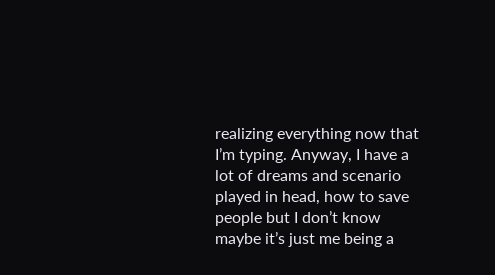realizing everything now that I’m typing. Anyway, I have a lot of dreams and scenario played in head, how to save people but I don’t know maybe it’s just me being a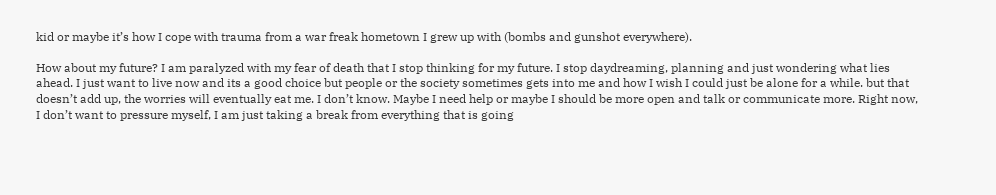kid or maybe it’s how I cope with trauma from a war freak hometown I grew up with (bombs and gunshot everywhere).

How about my future? I am paralyzed with my fear of death that I stop thinking for my future. I stop daydreaming, planning and just wondering what lies ahead. I just want to live now and its a good choice but people or the society sometimes gets into me and how I wish I could just be alone for a while. but that doesn’t add up, the worries will eventually eat me. I don’t know. Maybe I need help or maybe I should be more open and talk or communicate more. Right now, I don’t want to pressure myself, I am just taking a break from everything that is going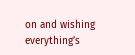on and wishing everything’s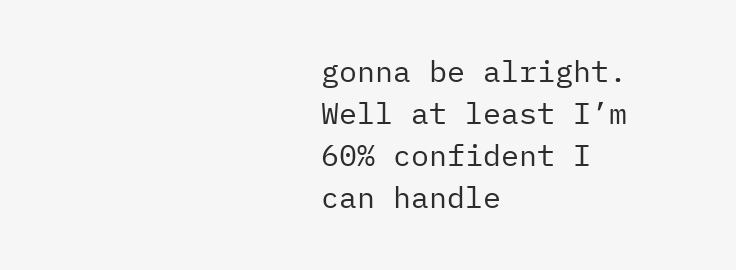gonna be alright. Well at least I’m 60% confident I can handle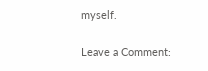myself.

Leave a Comment: